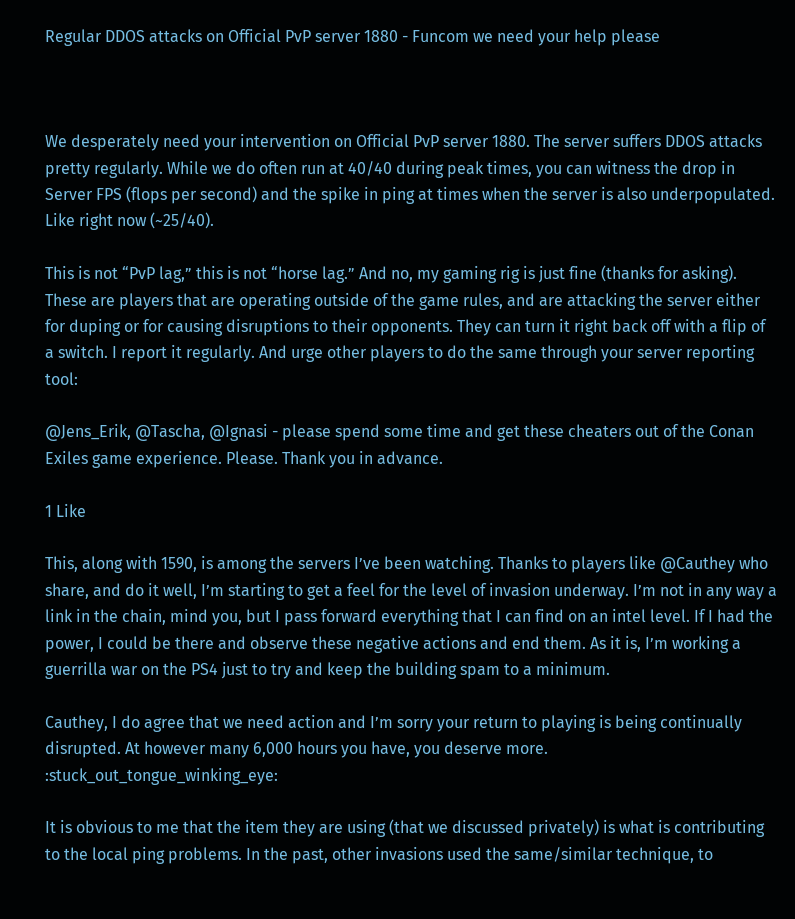Regular DDOS attacks on Official PvP server 1880 - Funcom we need your help please



We desperately need your intervention on Official PvP server 1880. The server suffers DDOS attacks pretty regularly. While we do often run at 40/40 during peak times, you can witness the drop in Server FPS (flops per second) and the spike in ping at times when the server is also underpopulated. Like right now (~25/40).

This is not “PvP lag,” this is not “horse lag.” And no, my gaming rig is just fine (thanks for asking). These are players that are operating outside of the game rules, and are attacking the server either for duping or for causing disruptions to their opponents. They can turn it right back off with a flip of a switch. I report it regularly. And urge other players to do the same through your server reporting tool:

@Jens_Erik, @Tascha, @Ignasi - please spend some time and get these cheaters out of the Conan Exiles game experience. Please. Thank you in advance.

1 Like

This, along with 1590, is among the servers I’ve been watching. Thanks to players like @Cauthey who share, and do it well, I’m starting to get a feel for the level of invasion underway. I’m not in any way a link in the chain, mind you, but I pass forward everything that I can find on an intel level. If I had the power, I could be there and observe these negative actions and end them. As it is, I’m working a guerrilla war on the PS4 just to try and keep the building spam to a minimum.

Cauthey, I do agree that we need action and I’m sorry your return to playing is being continually disrupted. At however many 6,000 hours you have, you deserve more. :stuck_out_tongue_winking_eye:

It is obvious to me that the item they are using (that we discussed privately) is what is contributing to the local ping problems. In the past, other invasions used the same/similar technique, to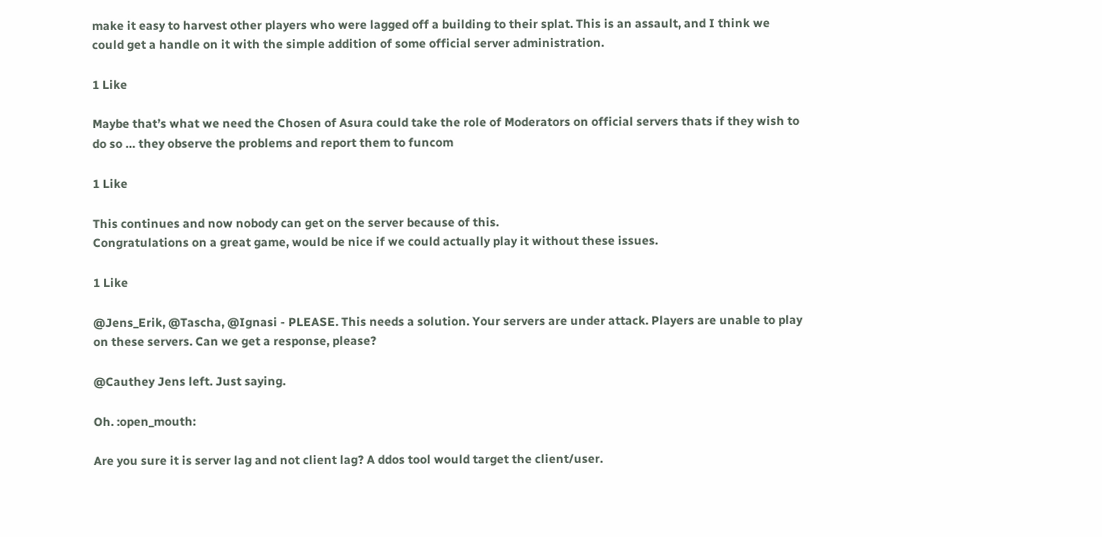make it easy to harvest other players who were lagged off a building to their splat. This is an assault, and I think we could get a handle on it with the simple addition of some official server administration.

1 Like

Maybe that’s what we need the Chosen of Asura could take the role of Moderators on official servers thats if they wish to do so … they observe the problems and report them to funcom

1 Like

This continues and now nobody can get on the server because of this.
Congratulations on a great game, would be nice if we could actually play it without these issues.

1 Like

@Jens_Erik, @Tascha, @Ignasi - PLEASE. This needs a solution. Your servers are under attack. Players are unable to play on these servers. Can we get a response, please?

@Cauthey Jens left. Just saying.

Oh. :open_mouth:

Are you sure it is server lag and not client lag? A ddos tool would target the client/user.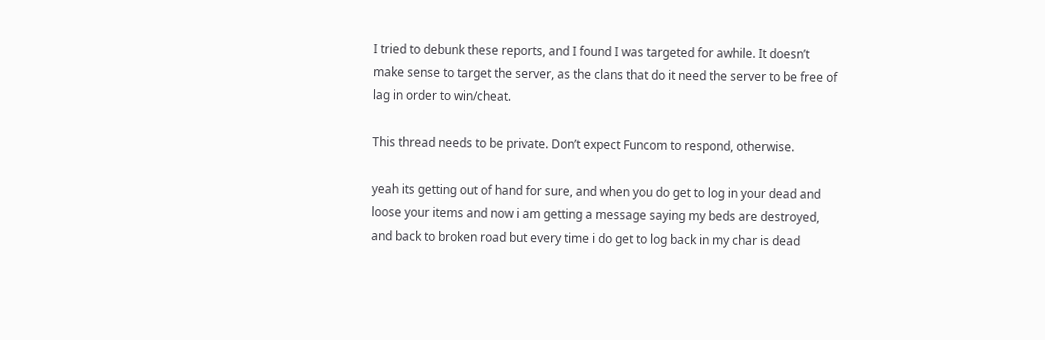I tried to debunk these reports, and I found I was targeted for awhile. It doesn’t make sense to target the server, as the clans that do it need the server to be free of lag in order to win/cheat.

This thread needs to be private. Don’t expect Funcom to respond, otherwise.

yeah its getting out of hand for sure, and when you do get to log in your dead and loose your items and now i am getting a message saying my beds are destroyed, and back to broken road but every time i do get to log back in my char is dead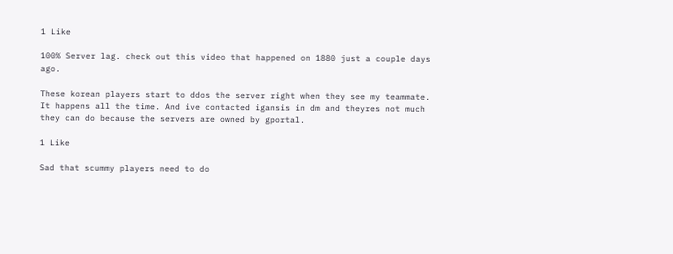1 Like

100% Server lag. check out this video that happened on 1880 just a couple days ago.

These korean players start to ddos the server right when they see my teammate. It happens all the time. And ive contacted igansis in dm and theyres not much they can do because the servers are owned by gportal.

1 Like

Sad that scummy players need to do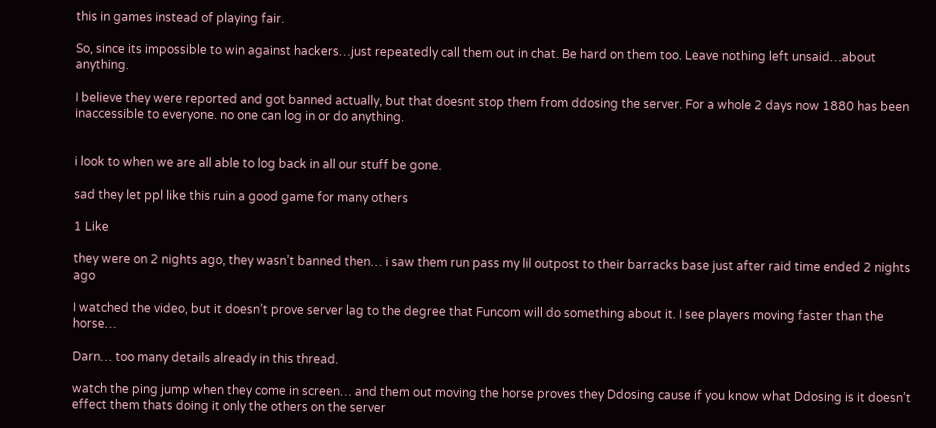this in games instead of playing fair.

So, since its impossible to win against hackers…just repeatedly call them out in chat. Be hard on them too. Leave nothing left unsaid…about anything.

I believe they were reported and got banned actually, but that doesnt stop them from ddosing the server. For a whole 2 days now 1880 has been inaccessible to everyone. no one can log in or do anything.


i look to when we are all able to log back in all our stuff be gone.

sad they let ppl like this ruin a good game for many others

1 Like

they were on 2 nights ago, they wasn’t banned then… i saw them run pass my lil outpost to their barracks base just after raid time ended 2 nights ago

I watched the video, but it doesn’t prove server lag to the degree that Funcom will do something about it. I see players moving faster than the horse…

Darn… too many details already in this thread.

watch the ping jump when they come in screen… and them out moving the horse proves they Ddosing cause if you know what Ddosing is it doesn’t effect them thats doing it only the others on the server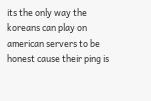its the only way the koreans can play on american servers to be honest cause their ping is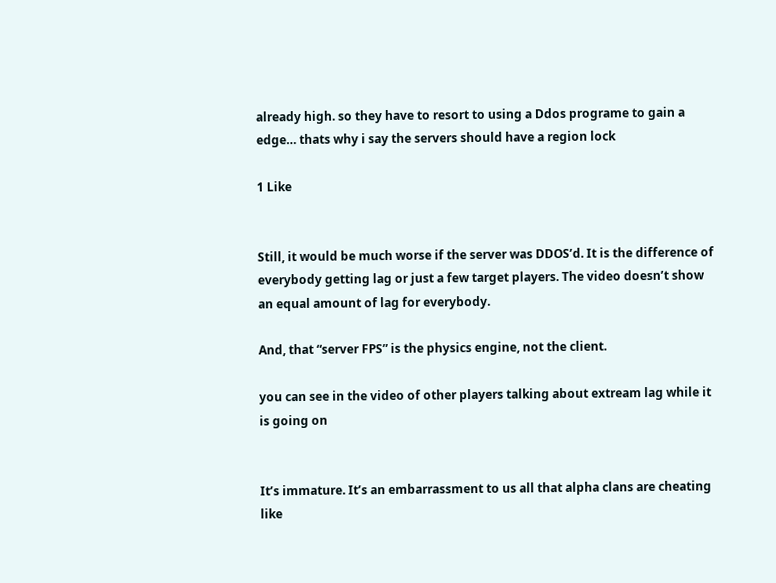already high. so they have to resort to using a Ddos programe to gain a edge… thats why i say the servers should have a region lock

1 Like


Still, it would be much worse if the server was DDOS’d. It is the difference of everybody getting lag or just a few target players. The video doesn’t show an equal amount of lag for everybody.

And, that “server FPS” is the physics engine, not the client.

you can see in the video of other players talking about extream lag while it is going on


It’s immature. It’s an embarrassment to us all that alpha clans are cheating like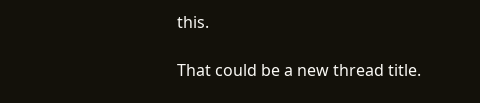this.

That could be a new thread title.